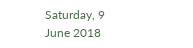Saturday, 9 June 2018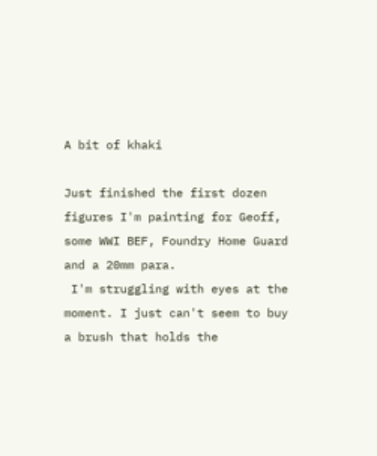A bit of khaki

Just finished the first dozen figures I'm painting for Geoff, some WWI BEF, Foundry Home Guard and a 20mm para.
 I'm struggling with eyes at the moment. I just can't seem to buy a brush that holds the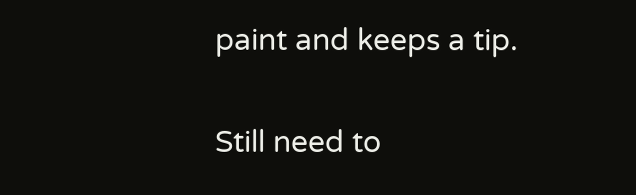paint and keeps a tip.

Still need to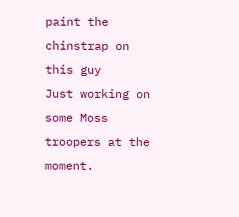paint the chinstrap on this guy
Just working on some Moss troopers at the moment.